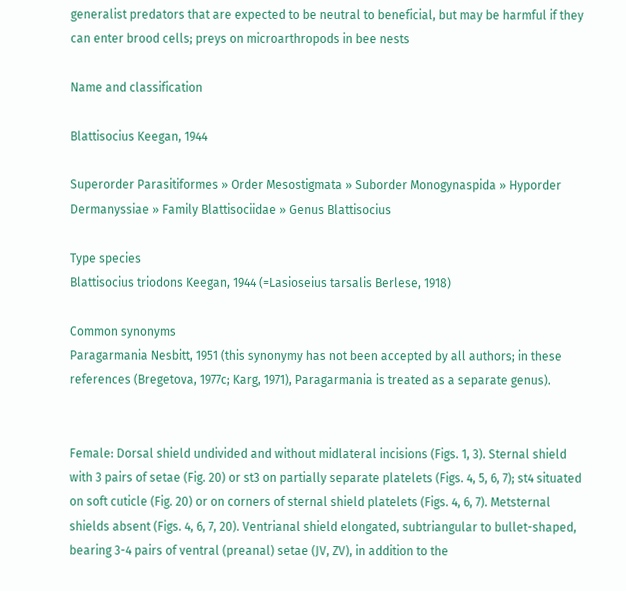generalist predators that are expected to be neutral to beneficial, but may be harmful if they can enter brood cells; preys on microarthropods in bee nests

Name and classification

Blattisocius Keegan, 1944

Superorder Parasitiformes » Order Mesostigmata » Suborder Monogynaspida » Hyporder Dermanyssiae » Family Blattisociidae » Genus Blattisocius

Type species
Blattisocius triodons Keegan, 1944 (=Lasioseius tarsalis Berlese, 1918)

Common synonyms
Paragarmania Nesbitt, 1951 (this synonymy has not been accepted by all authors; in these references (Bregetova, 1977c; Karg, 1971), Paragarmania is treated as a separate genus).


Female: Dorsal shield undivided and without midlateral incisions (Figs. 1, 3). Sternal shield with 3 pairs of setae (Fig. 20) or st3 on partially separate platelets (Figs. 4, 5, 6, 7); st4 situated on soft cuticle (Fig. 20) or on corners of sternal shield platelets (Figs. 4, 6, 7). Metsternal shields absent (Figs. 4, 6, 7, 20). Ventrianal shield elongated, subtriangular to bullet-shaped, bearing 3-4 pairs of ventral (preanal) setae (JV, ZV), in addition to the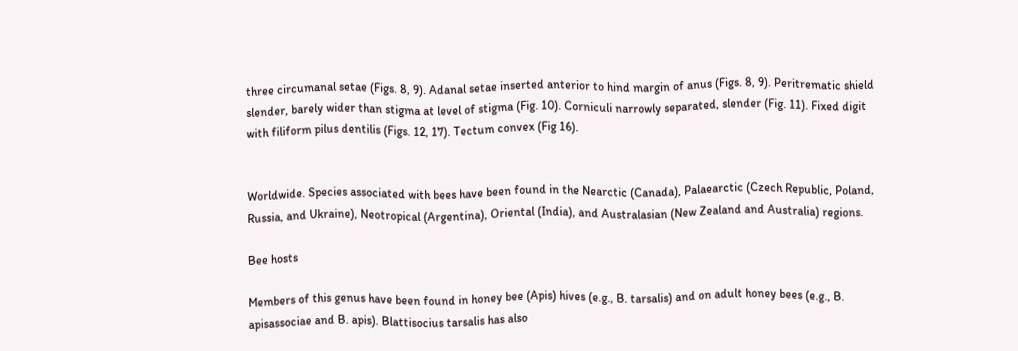three circumanal setae (Figs. 8, 9). Adanal setae inserted anterior to hind margin of anus (Figs. 8, 9). Peritrematic shield slender, barely wider than stigma at level of stigma (Fig. 10). Corniculi narrowly separated, slender (Fig. 11). Fixed digit with filiform pilus dentilis (Figs. 12, 17). Tectum convex (Fig 16).


Worldwide. Species associated with bees have been found in the Nearctic (Canada), Palaearctic (Czech Republic, Poland, Russia, and Ukraine), Neotropical (Argentina), Oriental (India), and Australasian (New Zealand and Australia) regions.

Bee hosts

Members of this genus have been found in honey bee (Apis) hives (e.g., B. tarsalis) and on adult honey bees (e.g., B. apisassociae and B. apis). Blattisocius tarsalis has also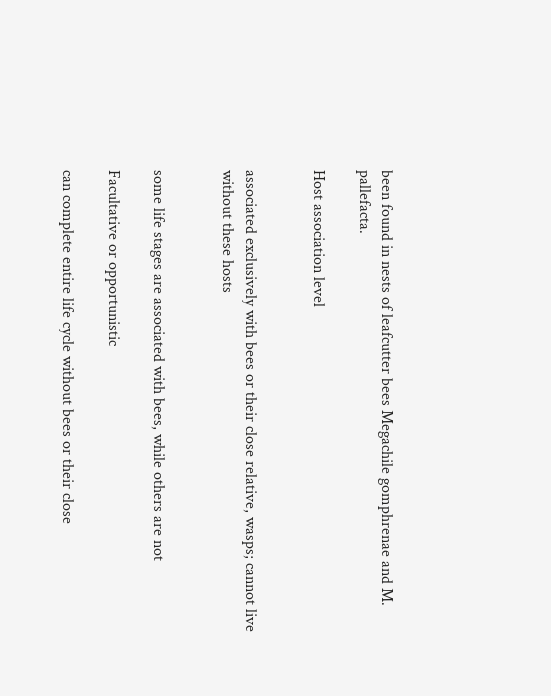been found in nests of leafcutter bees Megachile gomphrenae and M. pallefacta.

Host association level


associated exclusively with bees or their close relative, wasps; cannot live without these hosts


some life stages are associated with bees, while others are not

Facultative or opportunistic

can complete entire life cycle without bees or their close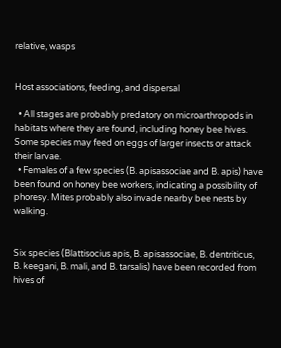relative, wasps


Host associations, feeding, and dispersal

  • All stages are probably predatory on microarthropods in habitats where they are found, including honey bee hives. Some species may feed on eggs of larger insects or attack their larvae.
  • Females of a few species (B. apisassociae and B. apis) have been found on honey bee workers, indicating a possibility of phoresy. Mites probably also invade nearby bee nests by walking.


Six species (Blattisocius apis, B. apisassociae, B. dentriticus, B. keegani, B. mali, and B. tarsalis) have been recorded from hives of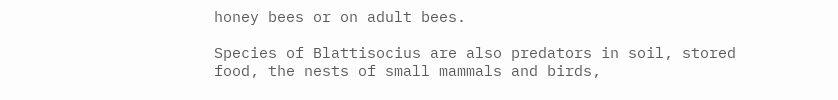honey bees or on adult bees.

Species of Blattisocius are also predators in soil, stored food, the nests of small mammals and birds,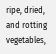ripe, dried, and rotting vegetables,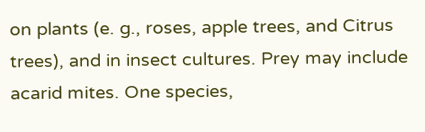on plants (e. g., roses, apple trees, and Citrus trees), and in insect cultures. Prey may include acarid mites. One species,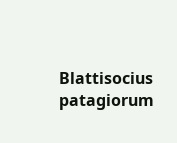Blattisocius patagiorum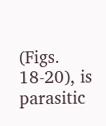(Figs. 18-20), is parasitic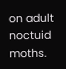on adult noctuid moths.